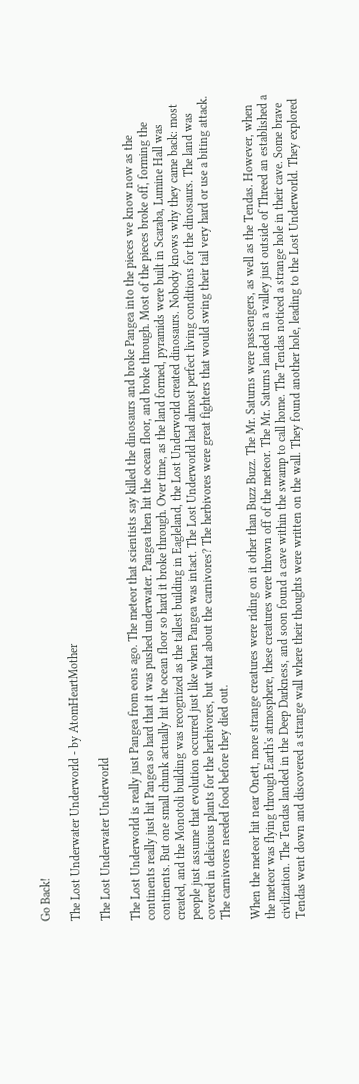Go Back!

The Lost Underwater Underworld - by AtomHeartMother

The Lost Underwater Underworld

The Lost Underworld is really just Pangea from eons ago. The meteor that scientists say killed the dinosaurs and broke Pangea into the pieces we know now as the continents really just hit Pangea so hard that it was pushed underwater. Pangea then hit the ocean floor, and broke through. Most of the pieces broke off, forming the continents. But one small chunk actually hit the ocean floor so hard it broke through. Over time, as the land formed, pyramids were built in Scaraba, Lumine Hall was created, and the Monotoli building was recognized as the tallest building in Eagleland, the Lost Underworld created dinosaurs. Nobody knows why they came back: most people just assume that evolution occurred just like when Pangea was intact. The Lost Underworld had almost perfect living conditions for the dinosaurs. The land was covered in delicious plants for the herbivores, but what about the carnivores? The herbivores were great fighters that would swing their tail very hard or use a biting attack. The carnivores needed food before they died out.

When the meteor hit near Onett, more strange creatures were riding on it other than Buzz Buzz. The Mr. Saturns were passengers, as well as the Tendas. However, when the meteor was flying through Earth's atmosphere, these creatures were thrown off of the meteor. The Mr. Saturns landed in a valley just outside of Threed an established a civilization. The Tendas landed in the Deep Darkness, and soon found a cave within the swamp to call home. The Tendas noticed a strange hole in their cave. Some brave Tendas went down and discovered a strange wall where their thoughts were written on the wall. They found another hole, leading to the Lost Underworld. They explored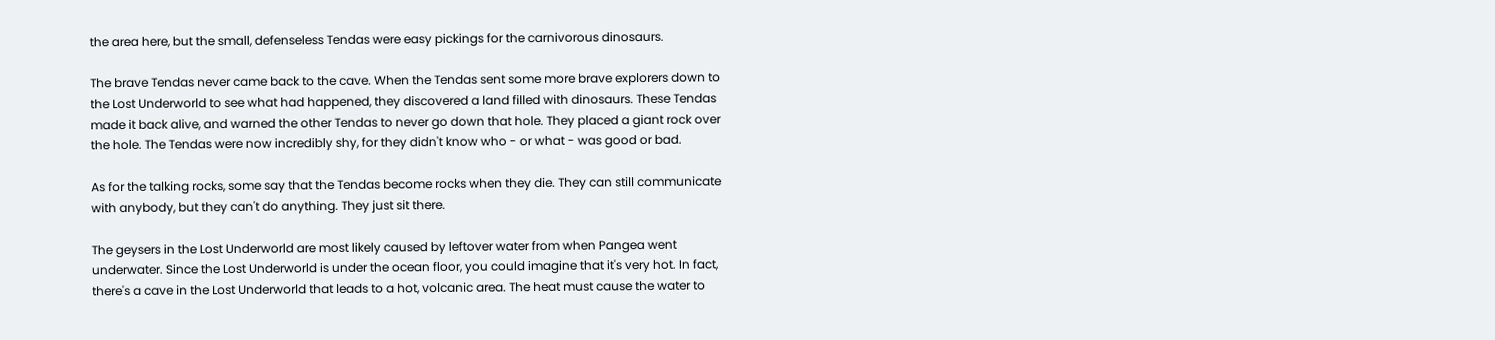the area here, but the small, defenseless Tendas were easy pickings for the carnivorous dinosaurs.

The brave Tendas never came back to the cave. When the Tendas sent some more brave explorers down to the Lost Underworld to see what had happened, they discovered a land filled with dinosaurs. These Tendas made it back alive, and warned the other Tendas to never go down that hole. They placed a giant rock over the hole. The Tendas were now incredibly shy, for they didn't know who - or what - was good or bad.

As for the talking rocks, some say that the Tendas become rocks when they die. They can still communicate with anybody, but they can't do anything. They just sit there.

The geysers in the Lost Underworld are most likely caused by leftover water from when Pangea went underwater. Since the Lost Underworld is under the ocean floor, you could imagine that it's very hot. In fact, there's a cave in the Lost Underworld that leads to a hot, volcanic area. The heat must cause the water to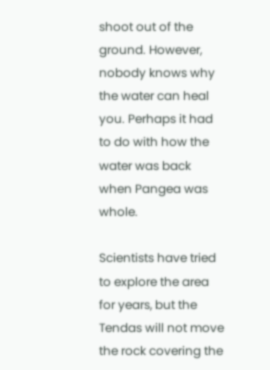shoot out of the ground. However, nobody knows why the water can heal you. Perhaps it had to do with how the water was back when Pangea was whole.

Scientists have tried to explore the area for years, but the Tendas will not move the rock covering the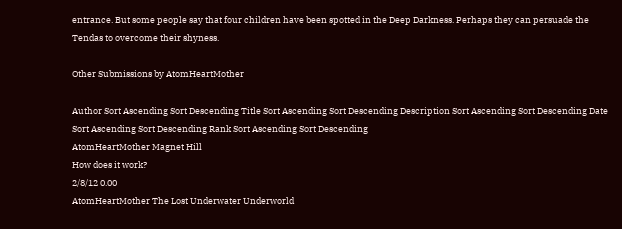entrance. But some people say that four children have been spotted in the Deep Darkness. Perhaps they can persuade the Tendas to overcome their shyness.

Other Submissions by AtomHeartMother

Author Sort Ascending Sort Descending Title Sort Ascending Sort Descending Description Sort Ascending Sort Descending Date Sort Ascending Sort Descending Rank Sort Ascending Sort Descending
AtomHeartMother Magnet Hill
How does it work?
2/8/12 0.00
AtomHeartMother The Lost Underwater Underworld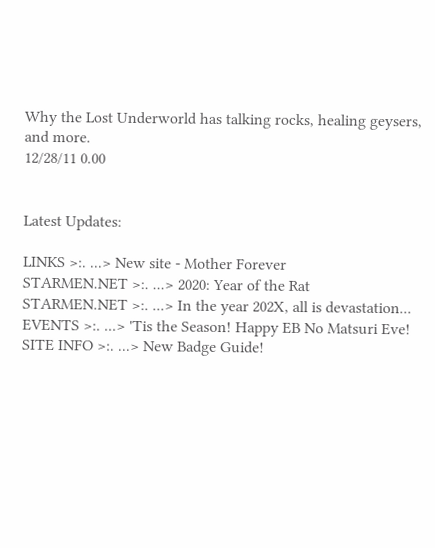Why the Lost Underworld has talking rocks, healing geysers, and more.
12/28/11 0.00


Latest Updates:

LINKS >:. ...> New site - Mother Forever
STARMEN.NET >:. ...> 2020: Year of the Rat
STARMEN.NET >:. ...> In the year 202X, all is devastation...
EVENTS >:. ...> 'Tis the Season! Happy EB No Matsuri Eve!
SITE INFO >:. ...> New Badge Guide!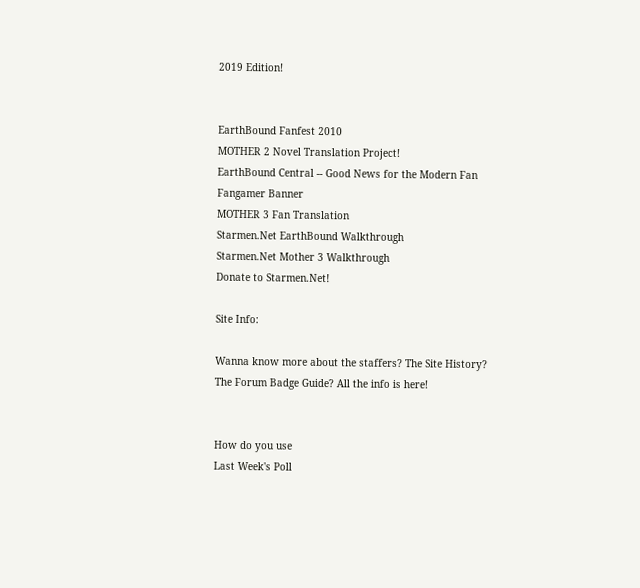2019 Edition!


EarthBound Fanfest 2010
MOTHER 2 Novel Translation Project!
EarthBound Central -- Good News for the Modern Fan
Fangamer Banner
MOTHER 3 Fan Translation
Starmen.Net EarthBound Walkthrough
Starmen.Net Mother 3 Walkthrough
Donate to Starmen.Net!

Site Info:

Wanna know more about the staffers? The Site History? The Forum Badge Guide? All the info is here!


How do you use
Last Week's Poll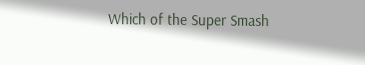Which of the Super Smash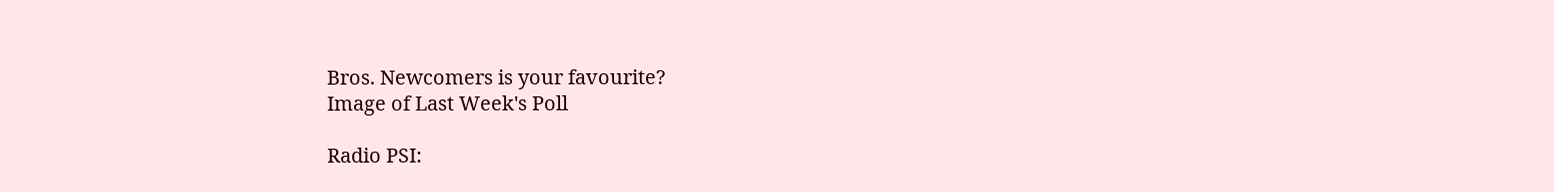Bros. Newcomers is your favourite?
Image of Last Week's Poll

Radio PSI: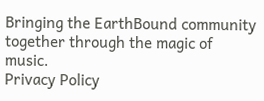Bringing the EarthBound community together through the magic of music.
Privacy Policy